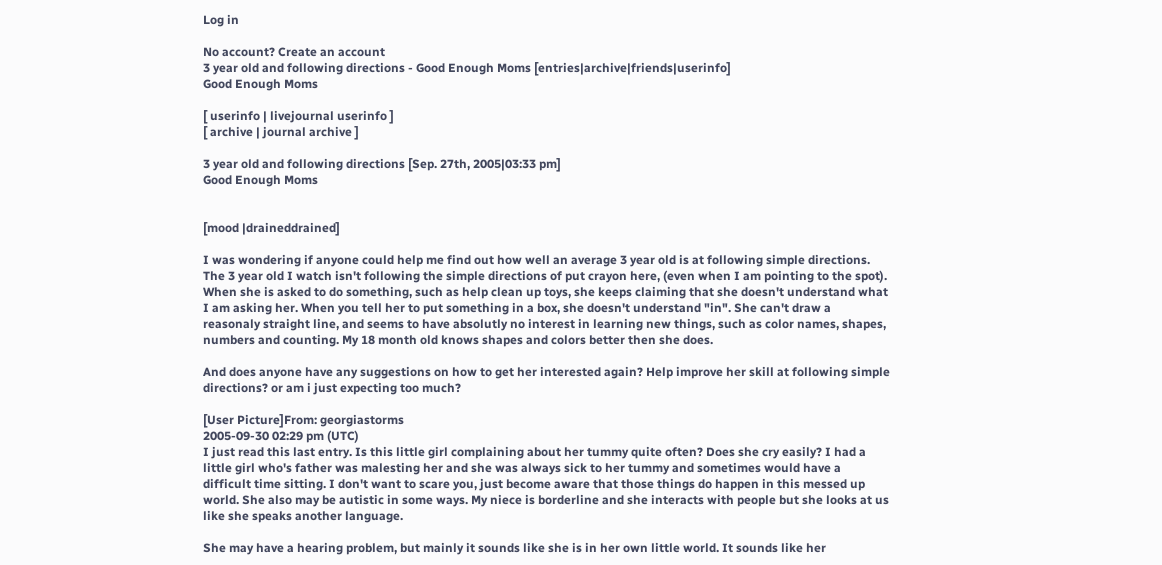Log in

No account? Create an account
3 year old and following directions - Good Enough Moms [entries|archive|friends|userinfo]
Good Enough Moms

[ userinfo | livejournal userinfo ]
[ archive | journal archive ]

3 year old and following directions [Sep. 27th, 2005|03:33 pm]
Good Enough Moms


[mood |draineddrained]

I was wondering if anyone could help me find out how well an average 3 year old is at following simple directions. The 3 year old I watch isn't following the simple directions of put crayon here, (even when I am pointing to the spot). When she is asked to do something, such as help clean up toys, she keeps claiming that she doesn't understand what I am asking her. When you tell her to put something in a box, she doesn't understand "in". She can't draw a reasonaly straight line, and seems to have absolutly no interest in learning new things, such as color names, shapes, numbers and counting. My 18 month old knows shapes and colors better then she does.

And does anyone have any suggestions on how to get her interested again? Help improve her skill at following simple directions? or am i just expecting too much?

[User Picture]From: georgiastorms
2005-09-30 02:29 pm (UTC)
I just read this last entry. Is this little girl complaining about her tummy quite often? Does she cry easily? I had a little girl who's father was malesting her and she was always sick to her tummy and sometimes would have a difficult time sitting. I don't want to scare you, just become aware that those things do happen in this messed up world. She also may be autistic in some ways. My niece is borderline and she interacts with people but she looks at us like she speaks another language.

She may have a hearing problem, but mainly it sounds like she is in her own little world. It sounds like her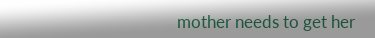mother needs to get her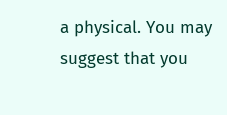a physical. You may suggest that you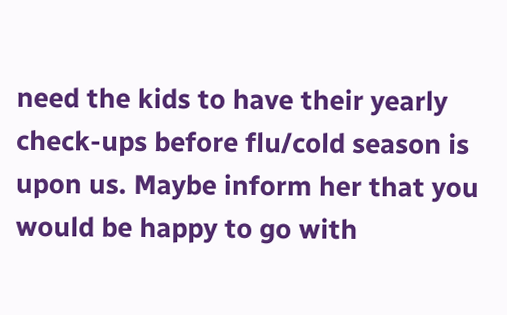need the kids to have their yearly check-ups before flu/cold season is upon us. Maybe inform her that you would be happy to go with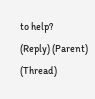to help?
(Reply) (Parent) (Thread)